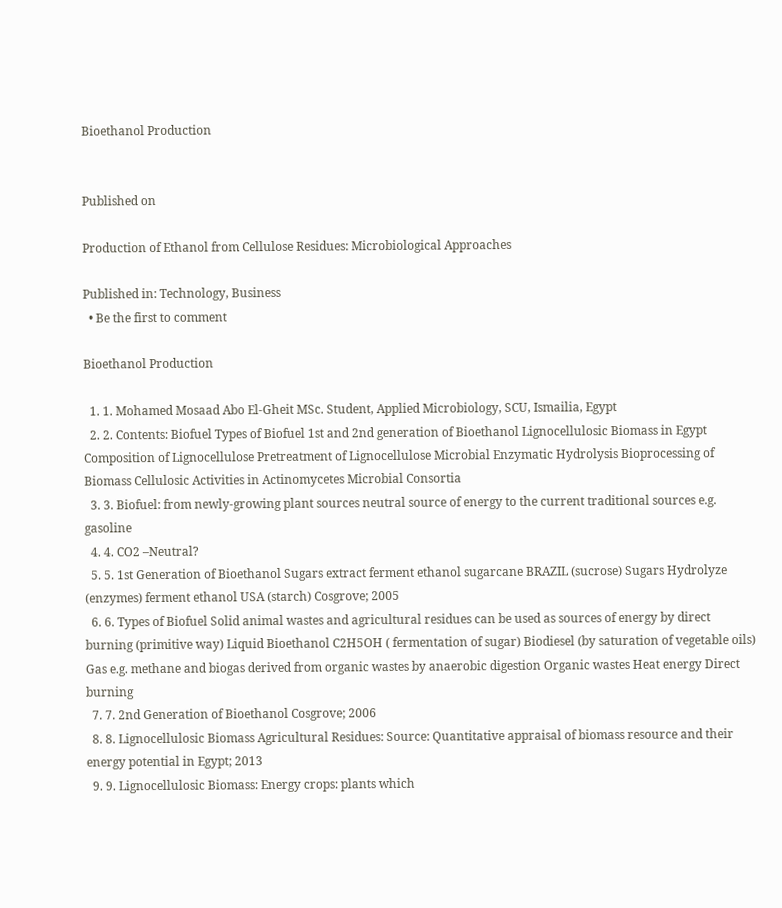Bioethanol Production


Published on

Production of Ethanol from Cellulose Residues: Microbiological Approaches

Published in: Technology, Business
  • Be the first to comment

Bioethanol Production

  1. 1. Mohamed Mosaad Abo El-Gheit MSc. Student, Applied Microbiology, SCU, Ismailia, Egypt
  2. 2. Contents: Biofuel Types of Biofuel 1st and 2nd generation of Bioethanol Lignocellulosic Biomass in Egypt Composition of Lignocellulose Pretreatment of Lignocellulose Microbial Enzymatic Hydrolysis Bioprocessing of Biomass Cellulosic Activities in Actinomycetes Microbial Consortia
  3. 3. Biofuel: from newly-growing plant sources neutral source of energy to the current traditional sources e.g. gasoline
  4. 4. CO2 –Neutral?
  5. 5. 1st Generation of Bioethanol Sugars extract ferment ethanol sugarcane BRAZIL (sucrose) Sugars Hydrolyze (enzymes) ferment ethanol USA (starch) Cosgrove; 2005
  6. 6. Types of Biofuel Solid animal wastes and agricultural residues can be used as sources of energy by direct burning (primitive way) Liquid Bioethanol C2H5OH ( fermentation of sugar) Biodiesel (by saturation of vegetable oils) Gas e.g. methane and biogas derived from organic wastes by anaerobic digestion Organic wastes Heat energy Direct burning
  7. 7. 2nd Generation of Bioethanol Cosgrove; 2006
  8. 8. Lignocellulosic Biomass Agricultural Residues: Source: Quantitative appraisal of biomass resource and their energy potential in Egypt; 2013
  9. 9. Lignocellulosic Biomass: Energy crops: plants which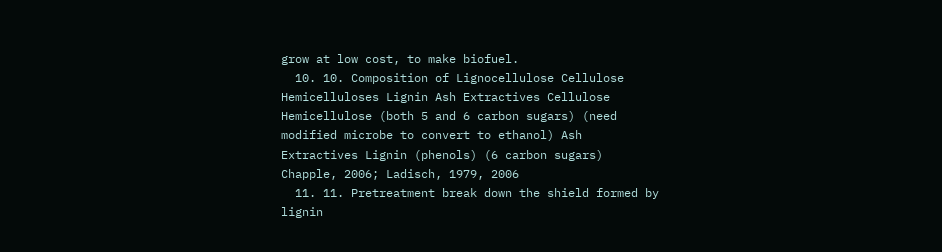grow at low cost, to make biofuel.
  10. 10. Composition of Lignocellulose Cellulose Hemicelluloses Lignin Ash Extractives Cellulose Hemicellulose (both 5 and 6 carbon sugars) (need modified microbe to convert to ethanol) Ash Extractives Lignin (phenols) (6 carbon sugars) Chapple, 2006; Ladisch, 1979, 2006
  11. 11. Pretreatment break down the shield formed by lignin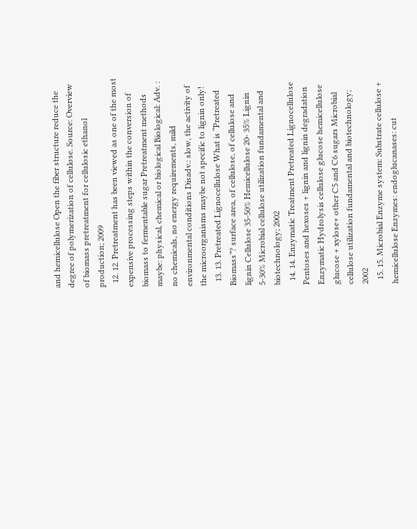and hemicellulose Open the fiber structure reduce the degree of polymerization of cellulose. Source: Overview of biomass pretreatment for cellulosic ethanol production; 2009
  12. 12. Pretreatment has been viewed as one of the most expensive processing steps within the conversion of biomass to fermentable sugar Pretreatment methods maybe: physical, chemical or biological Biological: Adv. : no chemicals, no energy requirements, mild environmental conditions Disadv.: slow, the activity of the microorganisms maybe not specific to lignin only!
  13. 13. Pretreated Lignocellulose What is “Pretreated Biomass”? surface area, of cellulose, of cellulose and lignin Cellulose 35-50% Hemicellulose 20- 35% Lignin 5-30% Microbial cellulose utilization fundamental and biotechnology; 2002
  14. 14. Enzymatic Treatment Pretreated Lignocellulose Pentoses and hexoses + lignin and lignin degradation Enzymatic Hydrolysis cellulose glucose hemicellulose glucose + xylose+ other C5 and C6 sugars Microbial cellulose utilization fundamental and biotechnology; 2002
  15. 15. Microbial Enzyme system: Substrate cellulose + hemicellulose Enzymes: endoglucanases: cut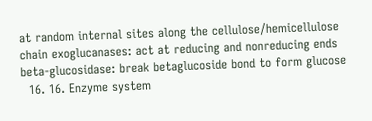at random internal sites along the cellulose/hemicellulose chain exoglucanases: act at reducing and nonreducing ends beta-glucosidase: break betaglucoside bond to form glucose
  16. 16. Enzyme system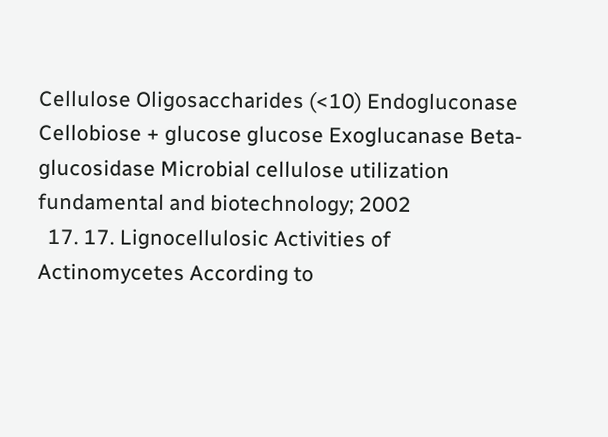Cellulose Oligosaccharides (<10) Endogluconase Cellobiose + glucose glucose Exoglucanase Beta-glucosidase Microbial cellulose utilization fundamental and biotechnology; 2002
  17. 17. Lignocellulosic Activities of Actinomycetes According to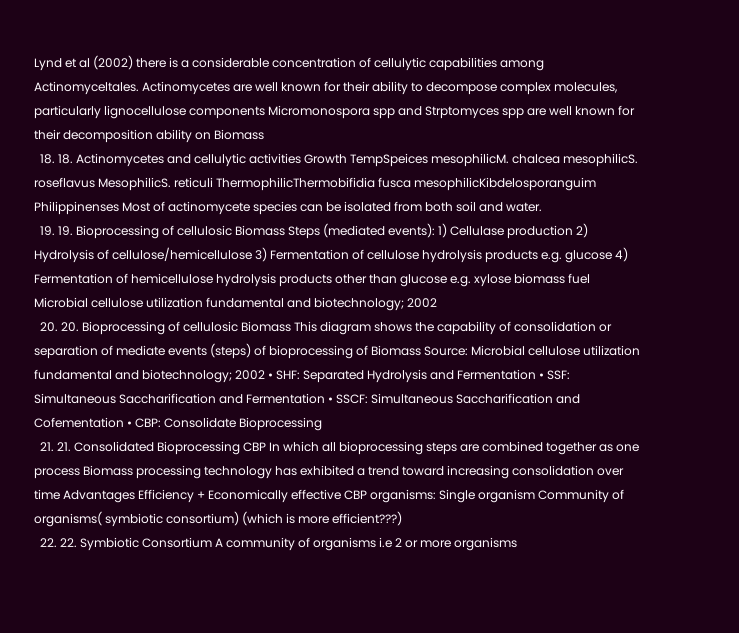Lynd et al (2002) there is a considerable concentration of cellulytic capabilities among Actinomyceltales. Actinomycetes are well known for their ability to decompose complex molecules, particularly lignocellulose components Micromonospora spp and Strptomyces spp are well known for their decomposition ability on Biomass
  18. 18. Actinomycetes and cellulytic activities Growth TempSpeices mesophilicM. chalcea mesophilicS. roseflavus MesophilicS. reticuli ThermophilicThermobifidia fusca mesophilicKibdelosporanguim Philippinenses Most of actinomycete species can be isolated from both soil and water.
  19. 19. Bioprocessing of cellulosic Biomass Steps (mediated events): 1) Cellulase production 2) Hydrolysis of cellulose/hemicellulose 3) Fermentation of cellulose hydrolysis products e.g. glucose 4) Fermentation of hemicellulose hydrolysis products other than glucose e.g. xylose biomass fuel Microbial cellulose utilization fundamental and biotechnology; 2002
  20. 20. Bioprocessing of cellulosic Biomass This diagram shows the capability of consolidation or separation of mediate events (steps) of bioprocessing of Biomass Source: Microbial cellulose utilization fundamental and biotechnology; 2002 • SHF: Separated Hydrolysis and Fermentation • SSF: Simultaneous Saccharification and Fermentation • SSCF: Simultaneous Saccharification and Cofementation • CBP: Consolidate Bioprocessing
  21. 21. Consolidated Bioprocessing CBP In which all bioprocessing steps are combined together as one process Biomass processing technology has exhibited a trend toward increasing consolidation over time Advantages Efficiency + Economically effective CBP organisms: Single organism Community of organisms( symbiotic consortium) (which is more efficient???)
  22. 22. Symbiotic Consortium A community of organisms i.e 2 or more organisms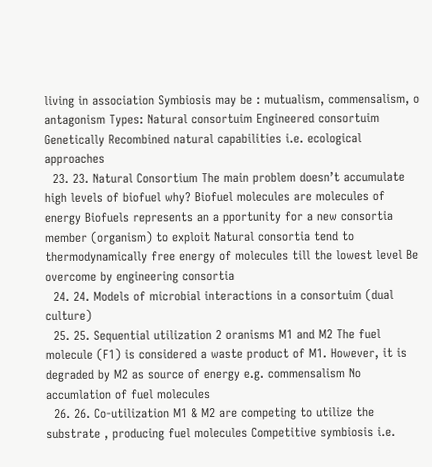living in association Symbiosis may be : mutualism, commensalism, o antagonism Types: Natural consortuim Engineered consortuim Genetically Recombined natural capabilities i.e. ecological approaches
  23. 23. Natural Consortium The main problem doesn’t accumulate high levels of biofuel why? Biofuel molecules are molecules of energy Biofuels represents an a pportunity for a new consortia member (organism) to exploit Natural consortia tend to thermodynamically free energy of molecules till the lowest level Be overcome by engineering consortia
  24. 24. Models of microbial interactions in a consortuim (dual culture)
  25. 25. Sequential utilization 2 oranisms M1 and M2 The fuel molecule (F1) is considered a waste product of M1. However, it is degraded by M2 as source of energy e.g. commensalism No accumlation of fuel molecules
  26. 26. Co-utilization M1 & M2 are competing to utilize the substrate , producing fuel molecules Competitive symbiosis i.e.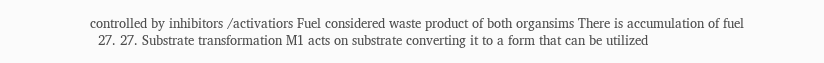controlled by inhibitors /activatiors Fuel considered waste product of both organsims There is accumulation of fuel
  27. 27. Substrate transformation M1 acts on substrate converting it to a form that can be utilized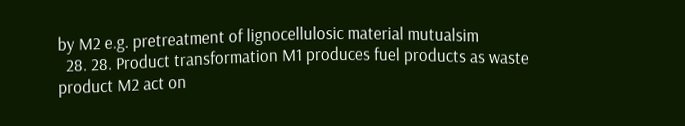by M2 e.g. pretreatment of lignocellulosic material mutualsim
  28. 28. Product transformation M1 produces fuel products as waste product M2 act on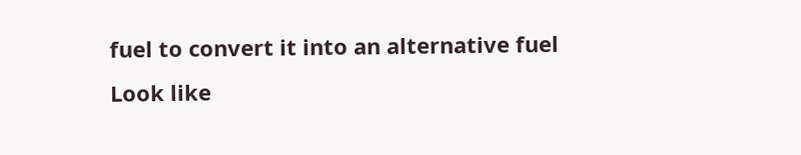fuel to convert it into an alternative fuel Look like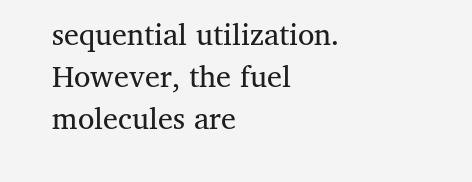sequential utilization. However, the fuel molecules are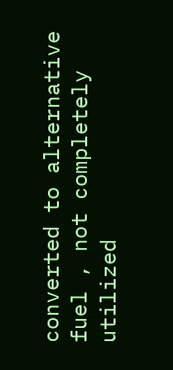converted to alternative fuel , not completely utilized